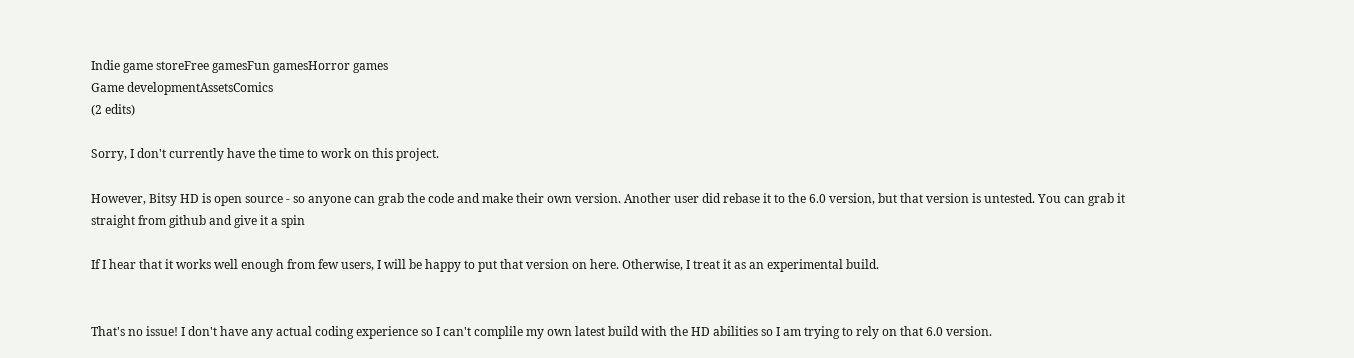Indie game storeFree gamesFun gamesHorror games
Game developmentAssetsComics
(2 edits)

Sorry, I don't currently have the time to work on this project.

However, Bitsy HD is open source - so anyone can grab the code and make their own version. Another user did rebase it to the 6.0 version, but that version is untested. You can grab it straight from github and give it a spin

If I hear that it works well enough from few users, I will be happy to put that version on here. Otherwise, I treat it as an experimental build.


That's no issue! I don't have any actual coding experience so I can't complile my own latest build with the HD abilities so I am trying to rely on that 6.0 version.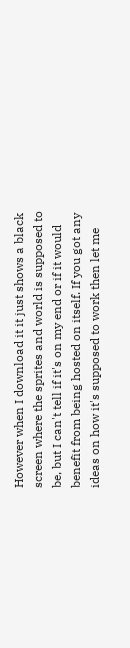However when I download it it just shows a black screen where the sprites and world is supposed to be, but I can't tell if it's on my end or if it would benefit from being hosted on itself. If you got any ideas on how it's supposed to work then let me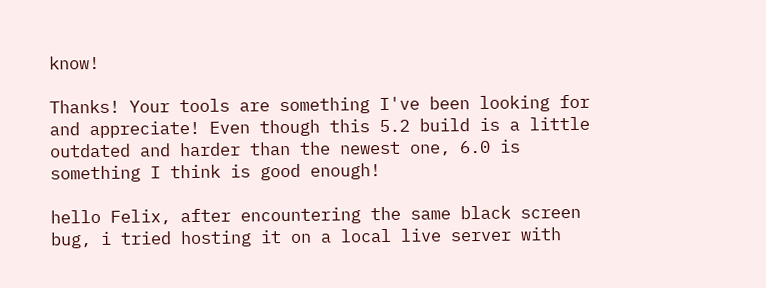know!

Thanks! Your tools are something I've been looking for and appreciate! Even though this 5.2 build is a little outdated and harder than the newest one, 6.0 is something I think is good enough!

hello Felix, after encountering the same black screen bug, i tried hosting it on a local live server with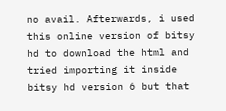no avail. Afterwards, i used this online version of bitsy hd to download the html and tried importing it inside bitsy hd version 6 but that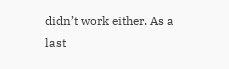didn’t work either. As a last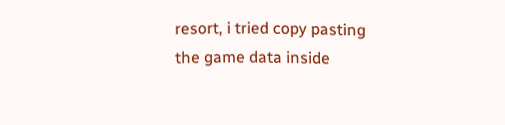resort, i tried copy pasting the game data inside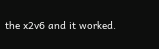the x2v6 and it worked.